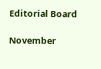Editorial Board

November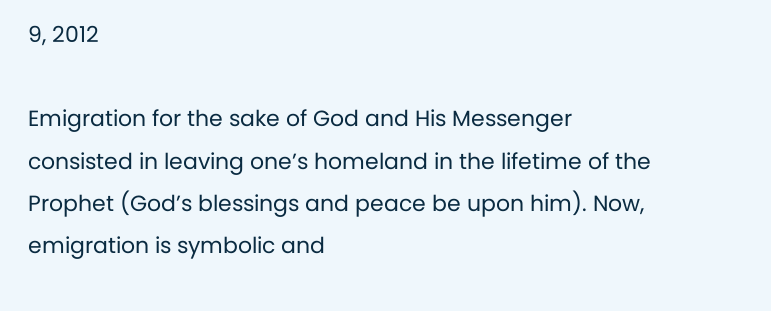9, 2012

Emigration for the sake of God and His Messenger consisted in leaving one’s homeland in the lifetime of the Prophet (God’s blessings and peace be upon him). Now, emigration is symbolic and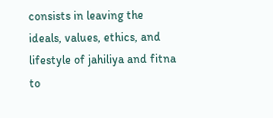consists in leaving the ideals, values, ethics, and lifestyle of jahiliya and fitna to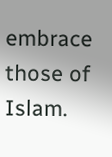embrace those of Islam.